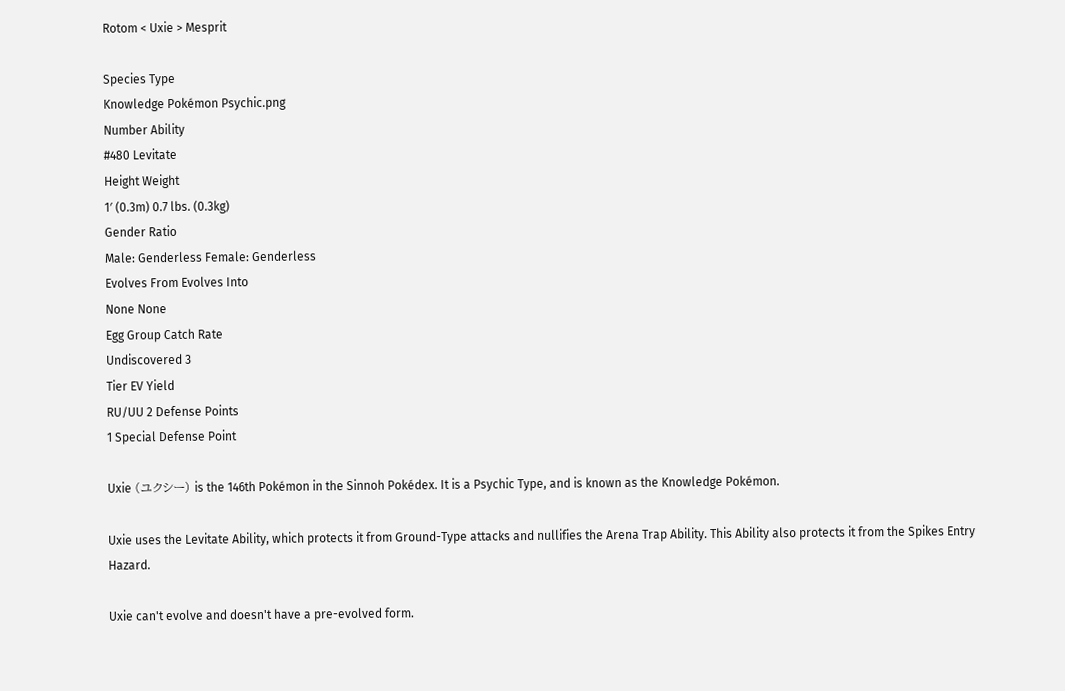Rotom < Uxie > Mesprit

Species Type
Knowledge Pokémon Psychic.png
Number Ability
#480 Levitate
Height Weight
1′ (0.3m) 0.7 lbs. (0.3kg)
Gender Ratio
Male: Genderless Female: Genderless
Evolves From Evolves Into
None None
Egg Group Catch Rate
Undiscovered 3
Tier EV Yield
RU/UU 2 Defense Points
1 Special Defense Point

Uxie (ユクシー) is the 146th Pokémon in the Sinnoh Pokédex. It is a Psychic Type, and is known as the Knowledge Pokémon.

Uxie uses the Levitate Ability, which protects it from Ground-Type attacks and nullifies the Arena Trap Ability. This Ability also protects it from the Spikes Entry Hazard.

Uxie can't evolve and doesn't have a pre-evolved form.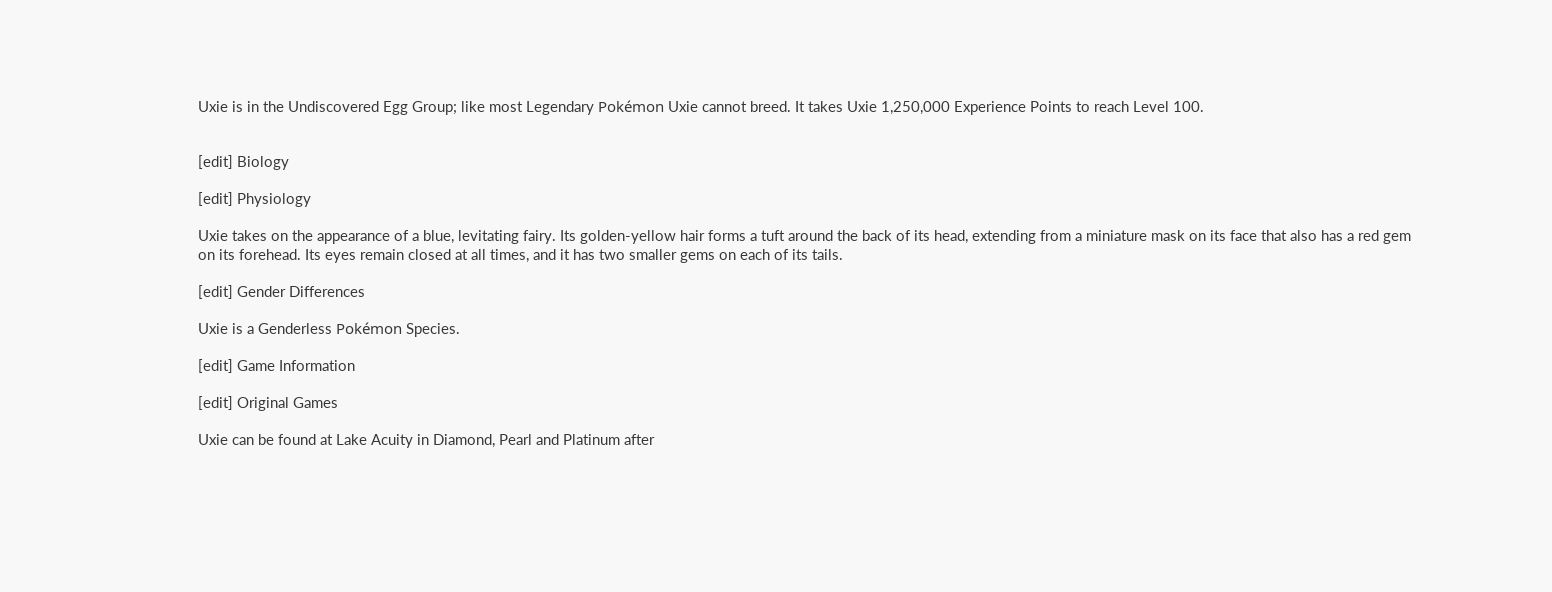Uxie is in the Undiscovered Egg Group; like most Legendary Pokémon Uxie cannot breed. It takes Uxie 1,250,000 Experience Points to reach Level 100.


[edit] Biology

[edit] Physiology

Uxie takes on the appearance of a blue, levitating fairy. Its golden-yellow hair forms a tuft around the back of its head, extending from a miniature mask on its face that also has a red gem on its forehead. Its eyes remain closed at all times, and it has two smaller gems on each of its tails.

[edit] Gender Differences

Uxie is a Genderless Pokémon Species.

[edit] Game Information

[edit] Original Games

Uxie can be found at Lake Acuity in Diamond, Pearl and Platinum after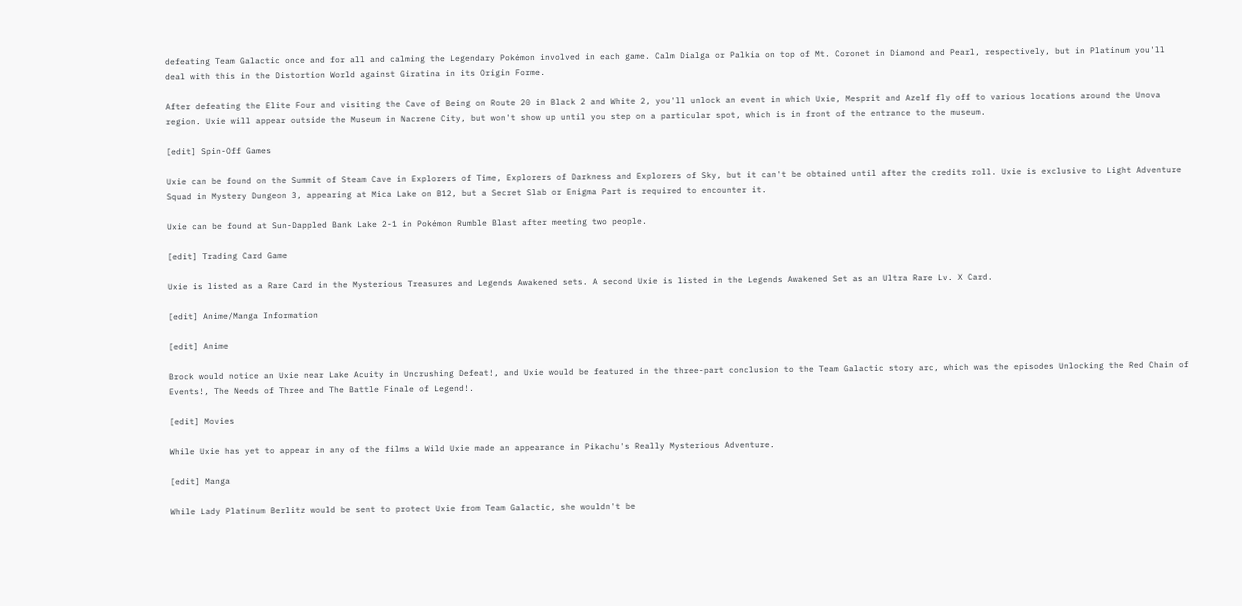defeating Team Galactic once and for all and calming the Legendary Pokémon involved in each game. Calm Dialga or Palkia on top of Mt. Coronet in Diamond and Pearl, respectively, but in Platinum you'll deal with this in the Distortion World against Giratina in its Origin Forme.

After defeating the Elite Four and visiting the Cave of Being on Route 20 in Black 2 and White 2, you'll unlock an event in which Uxie, Mesprit and Azelf fly off to various locations around the Unova region. Uxie will appear outside the Museum in Nacrene City, but won't show up until you step on a particular spot, which is in front of the entrance to the museum.

[edit] Spin-Off Games

Uxie can be found on the Summit of Steam Cave in Explorers of Time, Explorers of Darkness and Explorers of Sky, but it can't be obtained until after the credits roll. Uxie is exclusive to Light Adventure Squad in Mystery Dungeon 3, appearing at Mica Lake on B12, but a Secret Slab or Enigma Part is required to encounter it.

Uxie can be found at Sun-Dappled Bank Lake 2-1 in Pokémon Rumble Blast after meeting two people.

[edit] Trading Card Game

Uxie is listed as a Rare Card in the Mysterious Treasures and Legends Awakened sets. A second Uxie is listed in the Legends Awakened Set as an Ultra Rare Lv. X Card.

[edit] Anime/Manga Information

[edit] Anime

Brock would notice an Uxie near Lake Acuity in Uncrushing Defeat!, and Uxie would be featured in the three-part conclusion to the Team Galactic story arc, which was the episodes Unlocking the Red Chain of Events!, The Needs of Three and The Battle Finale of Legend!.

[edit] Movies

While Uxie has yet to appear in any of the films a Wild Uxie made an appearance in Pikachu's Really Mysterious Adventure.

[edit] Manga

While Lady Platinum Berlitz would be sent to protect Uxie from Team Galactic, she wouldn't be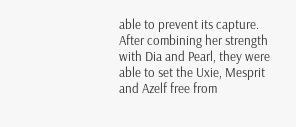able to prevent its capture. After combining her strength with Dia and Pearl, they were able to set the Uxie, Mesprit and Azelf free from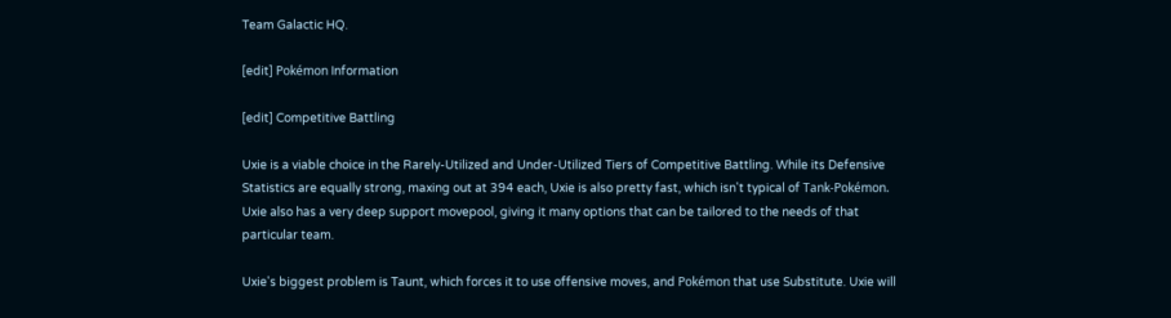Team Galactic HQ.

[edit] Pokémon Information

[edit] Competitive Battling

Uxie is a viable choice in the Rarely-Utilized and Under-Utilized Tiers of Competitive Battling. While its Defensive Statistics are equally strong, maxing out at 394 each, Uxie is also pretty fast, which isn't typical of Tank-Pokémon. Uxie also has a very deep support movepool, giving it many options that can be tailored to the needs of that particular team.

Uxie's biggest problem is Taunt, which forces it to use offensive moves, and Pokémon that use Substitute. Uxie will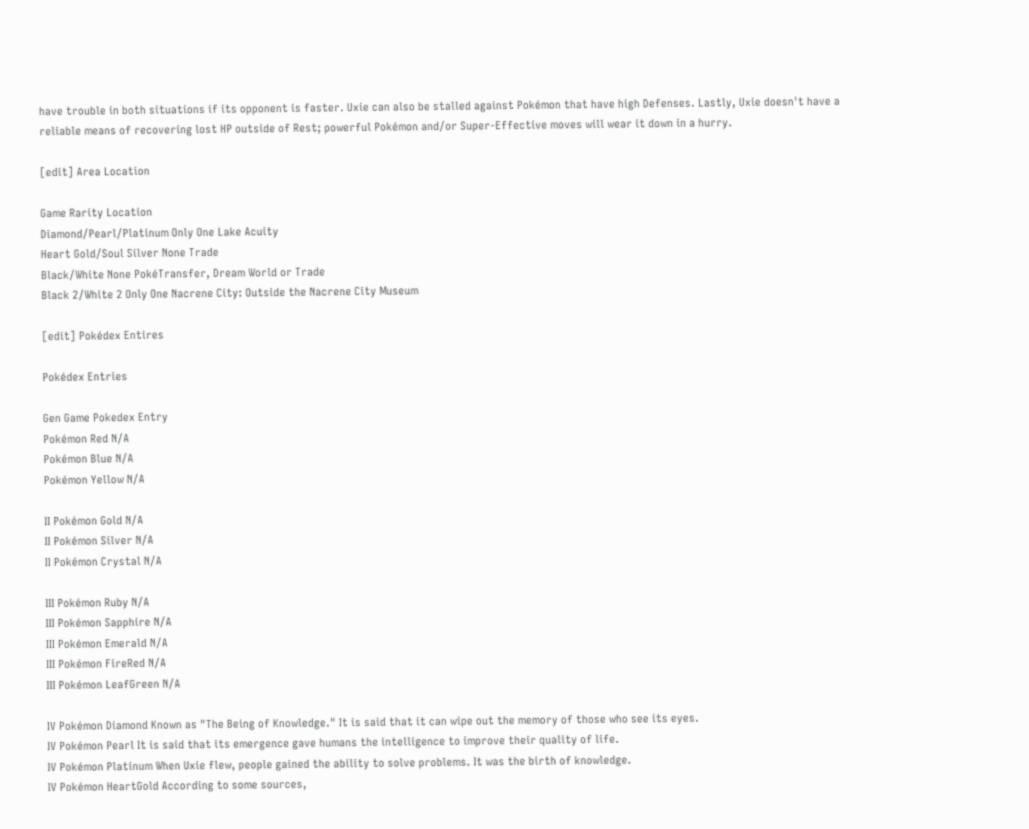have trouble in both situations if its opponent is faster. Uxie can also be stalled against Pokémon that have high Defenses. Lastly, Uxie doesn't have a reliable means of recovering lost HP outside of Rest; powerful Pokémon and/or Super-Effective moves will wear it down in a hurry.

[edit] Area Location

Game Rarity Location
Diamond/Pearl/Platinum Only One Lake Acuity
Heart Gold/Soul Silver None Trade
Black/White None PokéTransfer, Dream World or Trade
Black 2/White 2 Only One Nacrene City: Outside the Nacrene City Museum

[edit] Pokédex Entires

Pokédex Entries

Gen Game Pokedex Entry
Pokémon Red N/A
Pokémon Blue N/A
Pokémon Yellow N/A

II Pokémon Gold N/A
II Pokémon Silver N/A
II Pokémon Crystal N/A

III Pokémon Ruby N/A
III Pokémon Sapphire N/A
III Pokémon Emerald N/A
III Pokémon FireRed N/A
III Pokémon LeafGreen N/A

IV Pokémon Diamond Known as "The Being of Knowledge." It is said that it can wipe out the memory of those who see its eyes.
IV Pokémon Pearl It is said that its emergence gave humans the intelligence to improve their quality of life.
IV Pokémon Platinum When Uxie flew, people gained the ability to solve problems. It was the birth of knowledge.
IV Pokémon HeartGold According to some sources,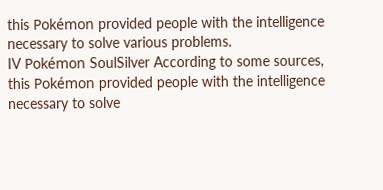this Pokémon provided people with the intelligence necessary to solve various problems.
IV Pokémon SoulSilver According to some sources, this Pokémon provided people with the intelligence necessary to solve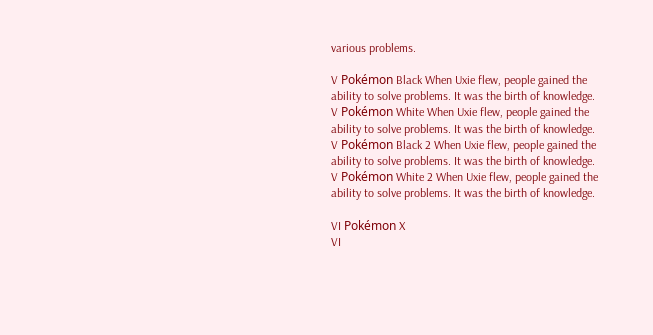various problems.

V Pokémon Black When Uxie flew, people gained the ability to solve problems. It was the birth of knowledge.
V Pokémon White When Uxie flew, people gained the ability to solve problems. It was the birth of knowledge.
V Pokémon Black 2 When Uxie flew, people gained the ability to solve problems. It was the birth of knowledge.
V Pokémon White 2 When Uxie flew, people gained the ability to solve problems. It was the birth of knowledge.

VI Pokémon X
VI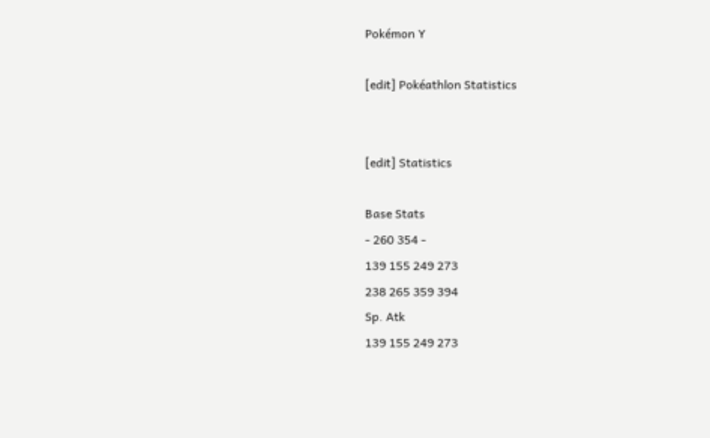Pokémon Y

[edit] Pokéathlon Statistics


[edit] Statistics

Base Stats
- 260 354 -
139 155 249 273
238 265 359 394
Sp. Atk
139 155 249 273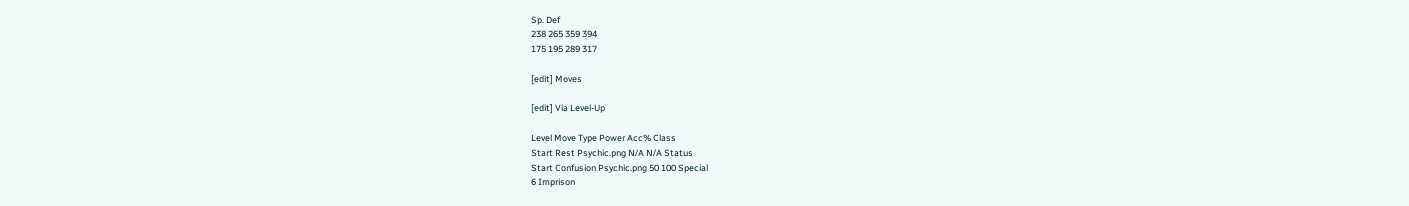Sp. Def
238 265 359 394
175 195 289 317

[edit] Moves

[edit] Via Level-Up

Level Move Type Power Acc% Class
Start Rest Psychic.png N/A N/A Status
Start Confusion Psychic.png 50 100 Special
6 Imprison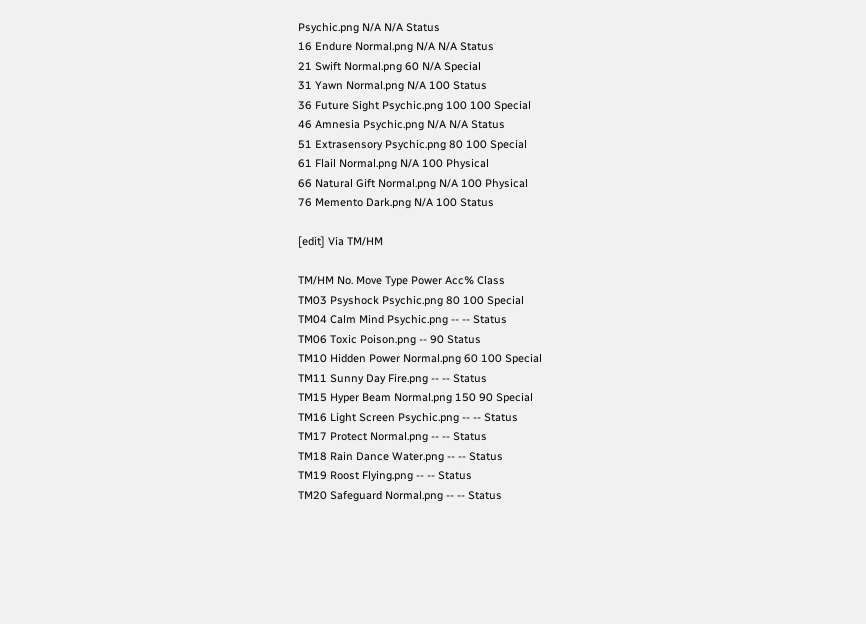Psychic.png N/A N/A Status
16 Endure Normal.png N/A N/A Status
21 Swift Normal.png 60 N/A Special
31 Yawn Normal.png N/A 100 Status
36 Future Sight Psychic.png 100 100 Special
46 Amnesia Psychic.png N/A N/A Status
51 Extrasensory Psychic.png 80 100 Special
61 Flail Normal.png N/A 100 Physical
66 Natural Gift Normal.png N/A 100 Physical
76 Memento Dark.png N/A 100 Status

[edit] Via TM/HM

TM/HM No. Move Type Power Acc% Class
TM03 Psyshock Psychic.png 80 100 Special
TM04 Calm Mind Psychic.png -- -- Status
TM06 Toxic Poison.png -- 90 Status
TM10 Hidden Power Normal.png 60 100 Special
TM11 Sunny Day Fire.png -- -- Status
TM15 Hyper Beam Normal.png 150 90 Special
TM16 Light Screen Psychic.png -- -- Status
TM17 Protect Normal.png -- -- Status
TM18 Rain Dance Water.png -- -- Status
TM19 Roost Flying.png -- -- Status
TM20 Safeguard Normal.png -- -- Status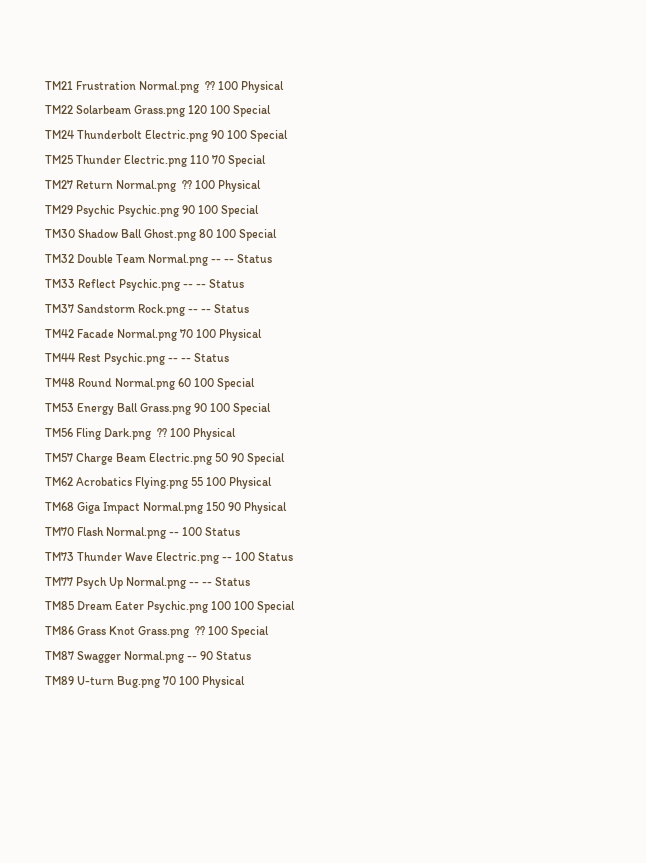TM21 Frustration Normal.png  ?? 100 Physical
TM22 Solarbeam Grass.png 120 100 Special
TM24 Thunderbolt Electric.png 90 100 Special
TM25 Thunder Electric.png 110 70 Special
TM27 Return Normal.png  ?? 100 Physical
TM29 Psychic Psychic.png 90 100 Special
TM30 Shadow Ball Ghost.png 80 100 Special
TM32 Double Team Normal.png -- -- Status
TM33 Reflect Psychic.png -- -- Status
TM37 Sandstorm Rock.png -- -- Status
TM42 Facade Normal.png 70 100 Physical
TM44 Rest Psychic.png -- -- Status
TM48 Round Normal.png 60 100 Special
TM53 Energy Ball Grass.png 90 100 Special
TM56 Fling Dark.png  ?? 100 Physical
TM57 Charge Beam Electric.png 50 90 Special
TM62 Acrobatics Flying.png 55 100 Physical
TM68 Giga Impact Normal.png 150 90 Physical
TM70 Flash Normal.png -- 100 Status
TM73 Thunder Wave Electric.png -- 100 Status
TM77 Psych Up Normal.png -- -- Status
TM85 Dream Eater Psychic.png 100 100 Special
TM86 Grass Knot Grass.png  ?? 100 Special
TM87 Swagger Normal.png -- 90 Status
TM89 U-turn Bug.png 70 100 Physical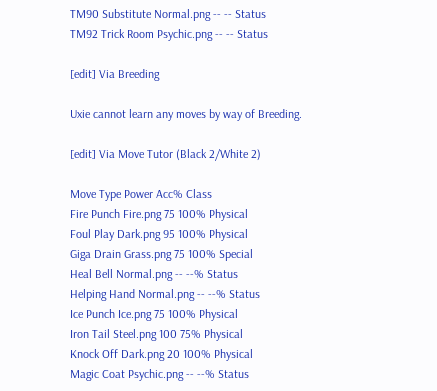TM90 Substitute Normal.png -- -- Status
TM92 Trick Room Psychic.png -- -- Status

[edit] Via Breeding

Uxie cannot learn any moves by way of Breeding.

[edit] Via Move Tutor (Black 2/White 2)

Move Type Power Acc% Class
Fire Punch Fire.png 75 100% Physical
Foul Play Dark.png 95 100% Physical
Giga Drain Grass.png 75 100% Special
Heal Bell Normal.png -- --% Status
Helping Hand Normal.png -- --% Status
Ice Punch Ice.png 75 100% Physical
Iron Tail Steel.png 100 75% Physical
Knock Off Dark.png 20 100% Physical
Magic Coat Psychic.png -- --% Status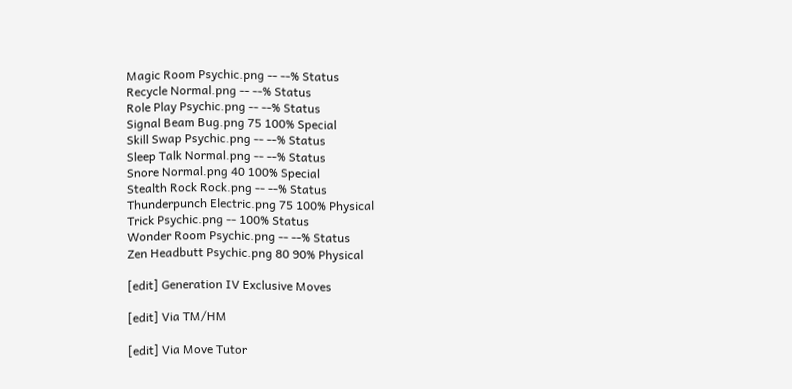Magic Room Psychic.png -- --% Status
Recycle Normal.png -- --% Status
Role Play Psychic.png -- --% Status
Signal Beam Bug.png 75 100% Special
Skill Swap Psychic.png -- --% Status
Sleep Talk Normal.png -- --% Status
Snore Normal.png 40 100% Special
Stealth Rock Rock.png -- --% Status
Thunderpunch Electric.png 75 100% Physical
Trick Psychic.png -- 100% Status
Wonder Room Psychic.png -- --% Status
Zen Headbutt Psychic.png 80 90% Physical

[edit] Generation IV Exclusive Moves

[edit] Via TM/HM

[edit] Via Move Tutor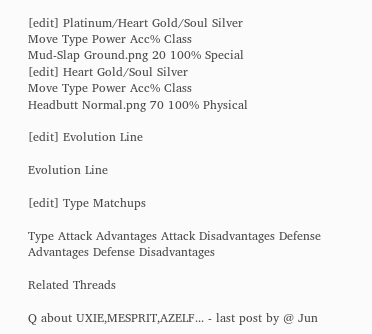[edit] Platinum/Heart Gold/Soul Silver
Move Type Power Acc% Class
Mud-Slap Ground.png 20 100% Special
[edit] Heart Gold/Soul Silver
Move Type Power Acc% Class
Headbutt Normal.png 70 100% Physical

[edit] Evolution Line

Evolution Line

[edit] Type Matchups

Type Attack Advantages Attack Disadvantages Defense Advantages Defense Disadvantages

Related Threads

Q about UXIE,MESPRIT,AZELF... - last post by @ Jun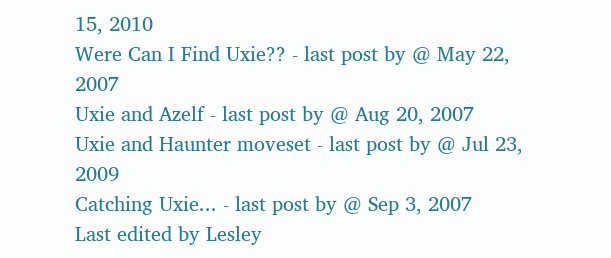15, 2010
Were Can I Find Uxie?? - last post by @ May 22, 2007
Uxie and Azelf - last post by @ Aug 20, 2007
Uxie and Haunter moveset - last post by @ Jul 23, 2009
Catching Uxie... - last post by @ Sep 3, 2007
Last edited by Lesley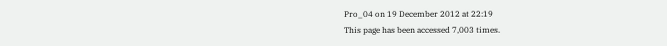Pro_04 on 19 December 2012 at 22:19
This page has been accessed 7,003 times.